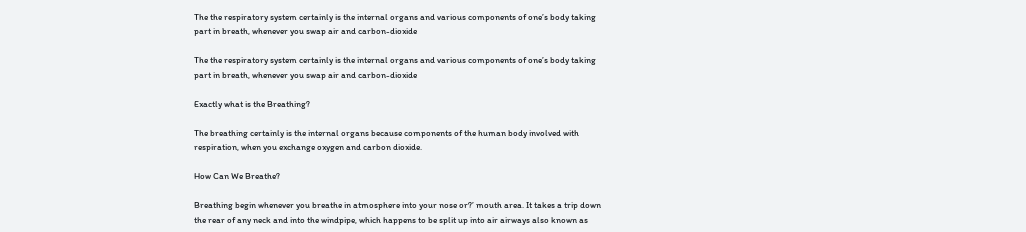The the respiratory system certainly is the internal organs and various components of one’s body taking part in breath, whenever you swap air and carbon-dioxide

The the respiratory system certainly is the internal organs and various components of one’s body taking part in breath, whenever you swap air and carbon-dioxide

Exactly what is the Breathing?

The breathing certainly is the internal organs because components of the human body involved with respiration, when you exchange oxygen and carbon dioxide.

How Can We Breathe?

Breathing begin whenever you breathe in atmosphere into your nose or?’ mouth area. It takes a trip down the rear of any neck and into the windpipe, which happens to be split up into air airways also known as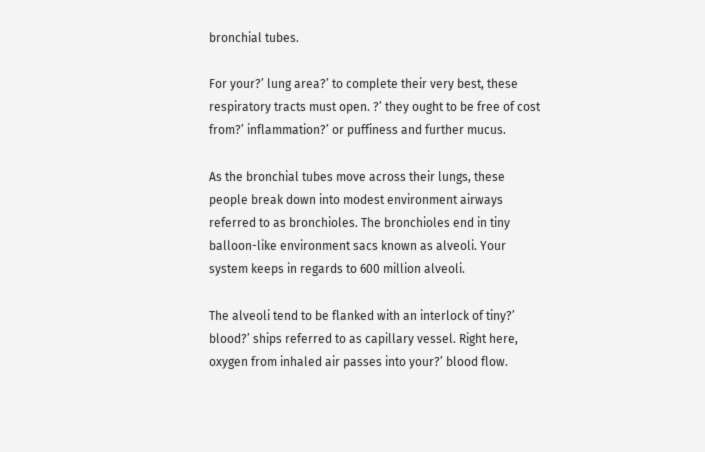bronchial tubes.

For your?’ lung area?’ to complete their very best, these respiratory tracts must open. ?’ they ought to be free of cost from?’ inflammation?’ or puffiness and further mucus.

As the bronchial tubes move across their lungs, these people break down into modest environment airways referred to as bronchioles. The bronchioles end in tiny balloon-like environment sacs known as alveoli. Your system keeps in regards to 600 million alveoli.

The alveoli tend to be flanked with an interlock of tiny?’ blood?’ ships referred to as capillary vessel. Right here, oxygen from inhaled air passes into your?’ blood flow.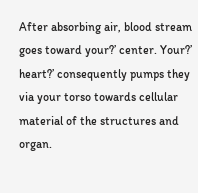After absorbing air, blood stream goes toward your?’ center. Your?’ heart?’ consequently pumps they via your torso towards cellular material of the structures and organ.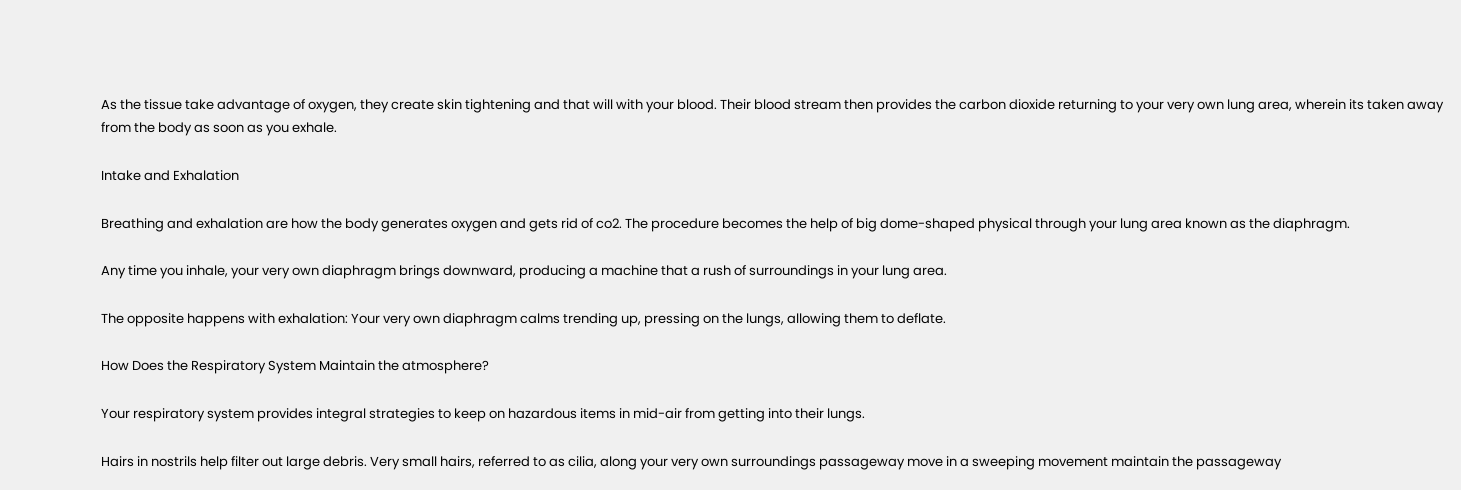As the tissue take advantage of oxygen, they create skin tightening and that will with your blood. Their blood stream then provides the carbon dioxide returning to your very own lung area, wherein its taken away from the body as soon as you exhale.

Intake and Exhalation

Breathing and exhalation are how the body generates oxygen and gets rid of co2. The procedure becomes the help of big dome-shaped physical through your lung area known as the diaphragm.

Any time you inhale, your very own diaphragm brings downward, producing a machine that a rush of surroundings in your lung area.

The opposite happens with exhalation: Your very own diaphragm calms trending up, pressing on the lungs, allowing them to deflate.

How Does the Respiratory System Maintain the atmosphere?

Your respiratory system provides integral strategies to keep on hazardous items in mid-air from getting into their lungs.

Hairs in nostrils help filter out large debris. Very small hairs, referred to as cilia, along your very own surroundings passageway move in a sweeping movement maintain the passageway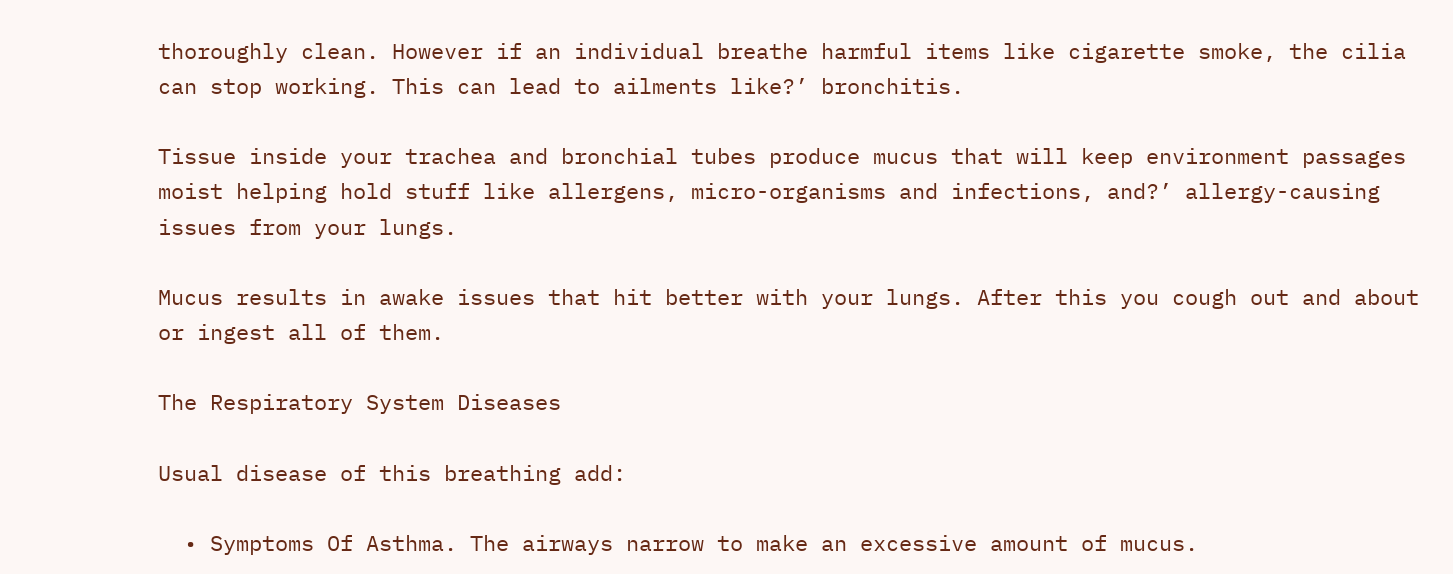thoroughly clean. However if an individual breathe harmful items like cigarette smoke, the cilia can stop working. This can lead to ailments like?’ bronchitis.

Tissue inside your trachea and bronchial tubes produce mucus that will keep environment passages moist helping hold stuff like allergens, micro-organisms and infections, and?’ allergy-causing issues from your lungs.

Mucus results in awake issues that hit better with your lungs. After this you cough out and about or ingest all of them.

The Respiratory System Diseases

Usual disease of this breathing add:

  • Symptoms Of Asthma. The airways narrow to make an excessive amount of mucus.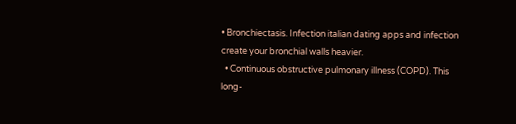• Bronchiectasis. Infection italian dating apps and infection create your bronchial walls heavier.
  • Continuous obstructive pulmonary illness (COPD). This long-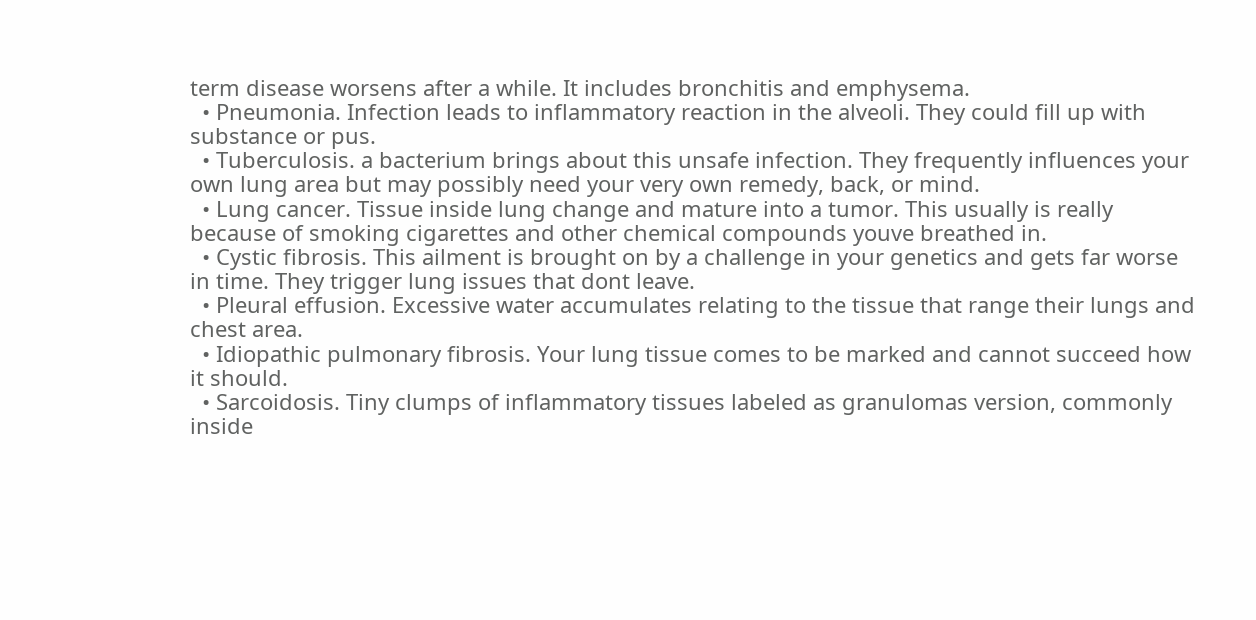term disease worsens after a while. It includes bronchitis and emphysema.
  • Pneumonia. Infection leads to inflammatory reaction in the alveoli. They could fill up with substance or pus.
  • Tuberculosis. a bacterium brings about this unsafe infection. They frequently influences your own lung area but may possibly need your very own remedy, back, or mind.
  • Lung cancer. Tissue inside lung change and mature into a tumor. This usually is really because of smoking cigarettes and other chemical compounds youve breathed in.
  • Cystic fibrosis. This ailment is brought on by a challenge in your genetics and gets far worse in time. They trigger lung issues that dont leave.
  • Pleural effusion. Excessive water accumulates relating to the tissue that range their lungs and chest area.
  • Idiopathic pulmonary fibrosis. Your lung tissue comes to be marked and cannot succeed how it should.
  • Sarcoidosis. Tiny clumps of inflammatory tissues labeled as granulomas version, commonly inside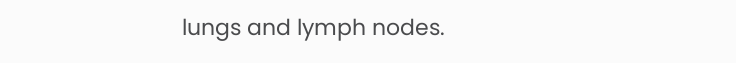lungs and lymph nodes.